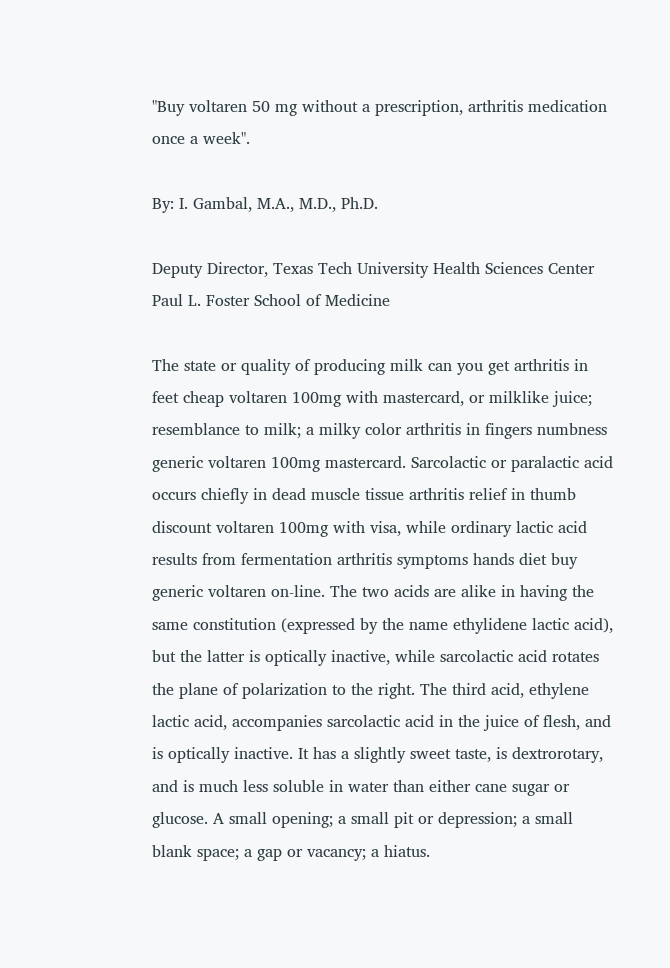"Buy voltaren 50 mg without a prescription, arthritis medication once a week".

By: I. Gambal, M.A., M.D., Ph.D.

Deputy Director, Texas Tech University Health Sciences Center Paul L. Foster School of Medicine

The state or quality of producing milk can you get arthritis in feet cheap voltaren 100mg with mastercard, or milklike juice; resemblance to milk; a milky color arthritis in fingers numbness generic voltaren 100mg mastercard. Sarcolactic or paralactic acid occurs chiefly in dead muscle tissue arthritis relief in thumb discount voltaren 100mg with visa, while ordinary lactic acid results from fermentation arthritis symptoms hands diet buy generic voltaren on-line. The two acids are alike in having the same constitution (expressed by the name ethylidene lactic acid), but the latter is optically inactive, while sarcolactic acid rotates the plane of polarization to the right. The third acid, ethylene lactic acid, accompanies sarcolactic acid in the juice of flesh, and is optically inactive. It has a slightly sweet taste, is dextrorotary, and is much less soluble in water than either cane sugar or glucose. A small opening; a small pit or depression; a small blank space; a gap or vacancy; a hiatus.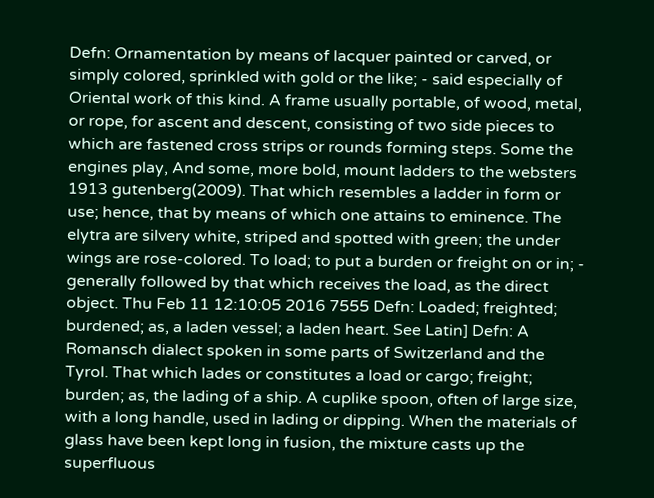Defn: Ornamentation by means of lacquer painted or carved, or simply colored, sprinkled with gold or the like; - said especially of Oriental work of this kind. A frame usually portable, of wood, metal, or rope, for ascent and descent, consisting of two side pieces to which are fastened cross strips or rounds forming steps. Some the engines play, And some, more bold, mount ladders to the websters 1913 gutenberg(2009). That which resembles a ladder in form or use; hence, that by means of which one attains to eminence. The elytra are silvery white, striped and spotted with green; the under wings are rose-colored. To load; to put a burden or freight on or in; - generally followed by that which receives the load, as the direct object. Thu Feb 11 12:10:05 2016 7555 Defn: Loaded; freighted; burdened; as, a laden vessel; a laden heart. See Latin] Defn: A Romansch dialect spoken in some parts of Switzerland and the Tyrol. That which lades or constitutes a load or cargo; freight; burden; as, the lading of a ship. A cuplike spoon, often of large size, with a long handle, used in lading or dipping. When the materials of glass have been kept long in fusion, the mixture casts up the superfluous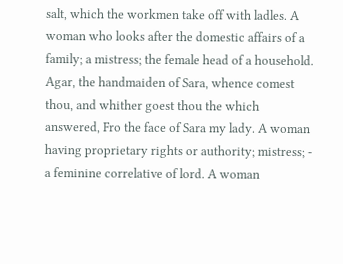salt, which the workmen take off with ladles. A woman who looks after the domestic affairs of a family; a mistress; the female head of a household. Agar, the handmaiden of Sara, whence comest thou, and whither goest thou the which answered, Fro the face of Sara my lady. A woman having proprietary rights or authority; mistress; - a feminine correlative of lord. A woman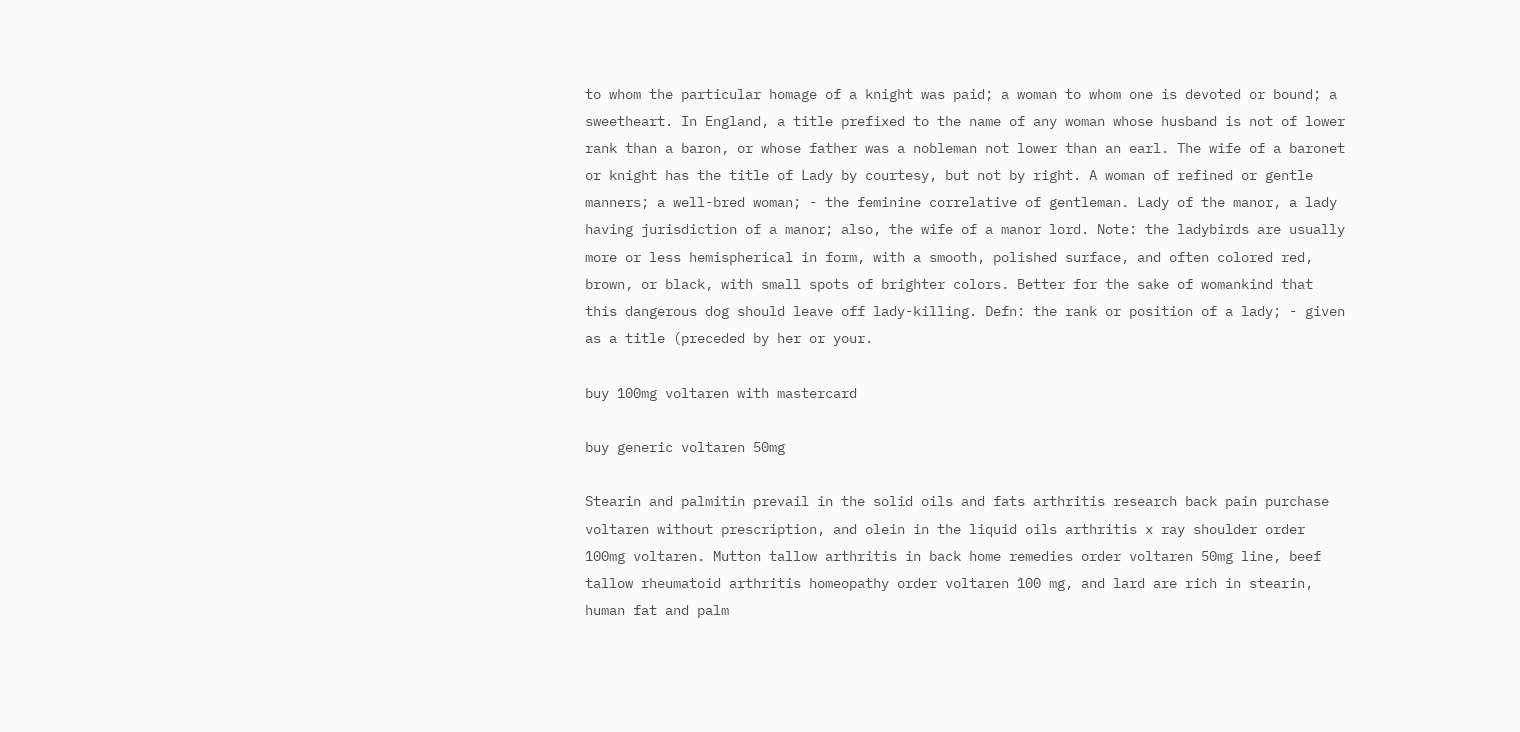to whom the particular homage of a knight was paid; a woman to whom one is devoted or bound; a sweetheart. In England, a title prefixed to the name of any woman whose husband is not of lower rank than a baron, or whose father was a nobleman not lower than an earl. The wife of a baronet or knight has the title of Lady by courtesy, but not by right. A woman of refined or gentle manners; a well-bred woman; - the feminine correlative of gentleman. Lady of the manor, a lady having jurisdiction of a manor; also, the wife of a manor lord. Note: the ladybirds are usually more or less hemispherical in form, with a smooth, polished surface, and often colored red, brown, or black, with small spots of brighter colors. Better for the sake of womankind that this dangerous dog should leave off lady-killing. Defn: the rank or position of a lady; - given as a title (preceded by her or your.

buy 100mg voltaren with mastercard

buy generic voltaren 50mg

Stearin and palmitin prevail in the solid oils and fats arthritis research back pain purchase voltaren without prescription, and olein in the liquid oils arthritis x ray shoulder order 100mg voltaren. Mutton tallow arthritis in back home remedies order voltaren 50mg line, beef tallow rheumatoid arthritis homeopathy order voltaren 100 mg, and lard are rich in stearin, human fat and palm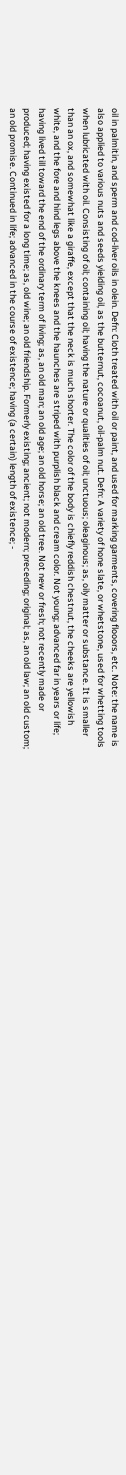oil in palmitin, and sperm and cod-liver oils in olein. Defn: Cloth treated with oil or paint, and used for marking garments, covering flooors, etc. Note: the name is also applied to various nuts and seeds yielding oil, as the butternut, cocoanut, oil-palm nut. Defn: A variety of hone slate, or whetstone, used for whetting tools when lubricated with oil. Consisting of oil; containing oil; having the nature or qualities of oil; unctuous; oleaginous; as, oily matter or substance. It is smaller than an ox, and somewhat like a giraffe, except that the neck is much shorter. The color of the body is chiefly reddish chestnut, the cheeks are yellowish white, and the fore and hind legs above the knees and the haunches are striped with purplish black and cream color. Not young; advanced far in years or life; having lived till toward the end of the ordinary term of living; as, an old man; an old age; an old horse; an old tree. Not new or fresh; not recently made or produced; having existed for a long time; as, old wine; an old friendship. Formerly existing; ancient; not modern; preceding; original; as, an old law; an old custom; an old promise. Continued in life; advanced in the course of existence; having (a certain) length of existence; -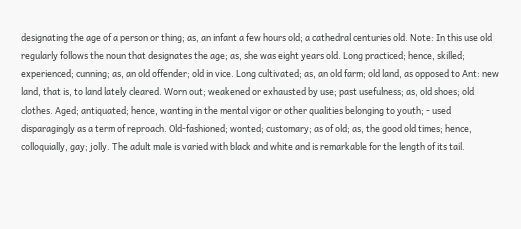designating the age of a person or thing; as, an infant a few hours old; a cathedral centuries old. Note: In this use old regularly follows the noun that designates the age; as, she was eight years old. Long practiced; hence, skilled; experienced; cunning; as, an old offender; old in vice. Long cultivated; as, an old farm; old land, as opposed to Ant: new land, that is, to land lately cleared. Worn out; weakened or exhausted by use; past usefulness; as, old shoes; old clothes. Aged; antiquated; hence, wanting in the mental vigor or other qualities belonging to youth; - used disparagingly as a term of reproach. Old-fashioned; wonted; customary; as of old; as, the good old times; hence, colloquially, gay; jolly. The adult male is varied with black and white and is remarkable for the length of its tail.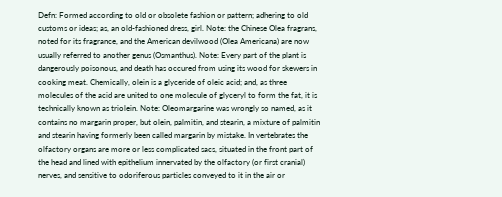Defn: Formed according to old or obsolete fashion or pattern; adhering to old customs or ideas; as, an old-fashioned dress, girl. Note: the Chinese Olea fragrans, noted for its fragrance, and the American devilwood (Olea Americana) are now usually referred to another genus (Osmanthus). Note: Every part of the plant is dangerously poisonous, and death has occured from using its wood for skewers in cooking meat. Chemically, olein is a glyceride of oleic acid; and, as three molecules of the acid are united to one molecule of glyceryl to form the fat, it is technically known as triolein. Note: Oleomargarine was wrongly so named, as it contains no margarin proper, but olein, palmitin, and stearin, a mixture of palmitin and stearin having formerly been called margarin by mistake. In vertebrates the olfactory organs are more or less complicated sacs, situated in the front part of the head and lined with epithelium innervated by the olfactory (or first cranial) nerves, and sensitive to odoriferous particles conveyed to it in the air or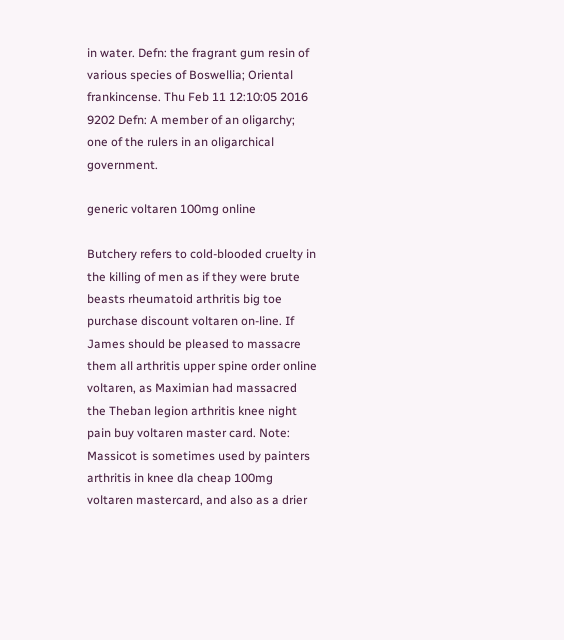in water. Defn: the fragrant gum resin of various species of Boswellia; Oriental frankincense. Thu Feb 11 12:10:05 2016 9202 Defn: A member of an oligarchy; one of the rulers in an oligarchical government.

generic voltaren 100mg online

Butchery refers to cold-blooded cruelty in the killing of men as if they were brute beasts rheumatoid arthritis big toe purchase discount voltaren on-line. If James should be pleased to massacre them all arthritis upper spine order online voltaren, as Maximian had massacred the Theban legion arthritis knee night pain buy voltaren master card. Note: Massicot is sometimes used by painters arthritis in knee dla cheap 100mg voltaren mastercard, and also as a drier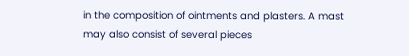in the composition of ointments and plasters. A mast may also consist of several pieces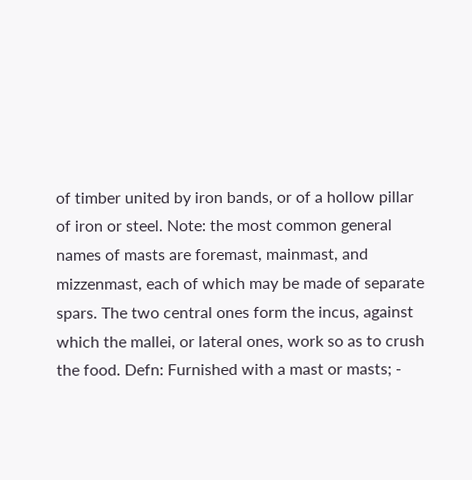of timber united by iron bands, or of a hollow pillar of iron or steel. Note: the most common general names of masts are foremast, mainmast, and mizzenmast, each of which may be made of separate spars. The two central ones form the incus, against which the mallei, or lateral ones, work so as to crush the food. Defn: Furnished with a mast or masts; -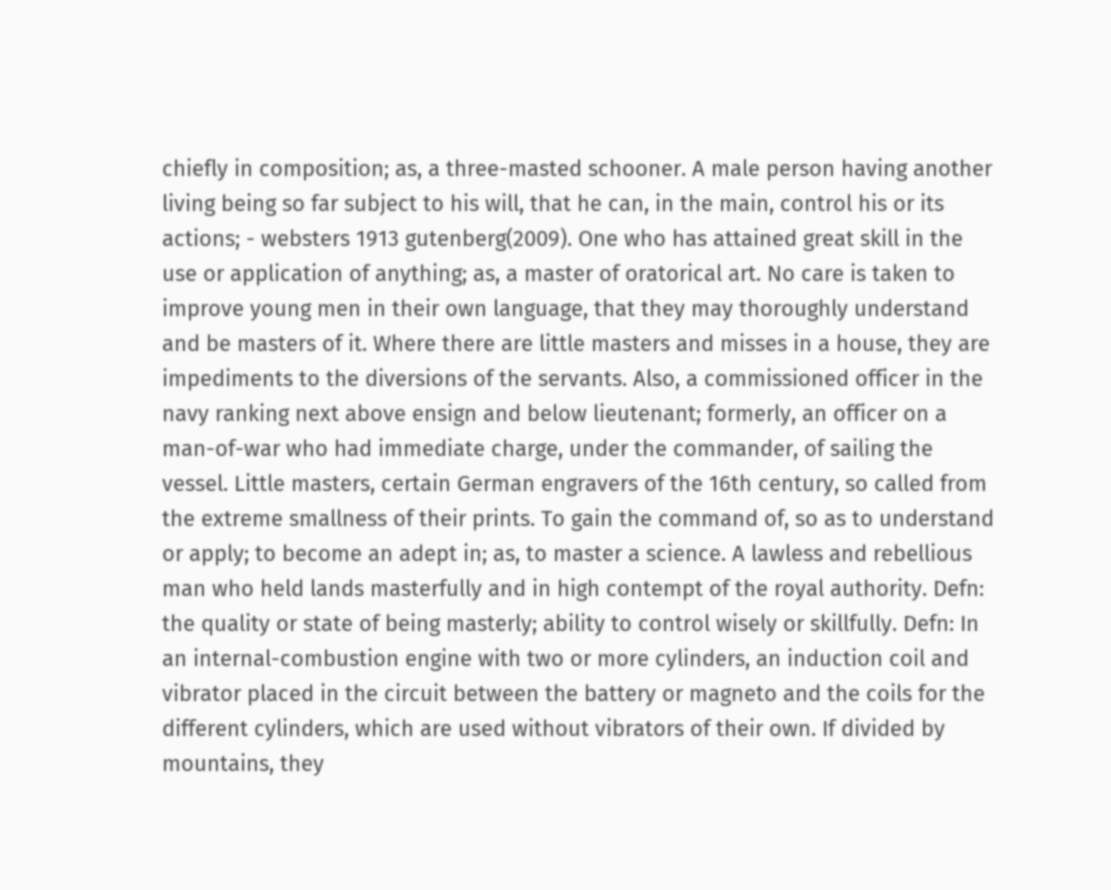chiefly in composition; as, a three-masted schooner. A male person having another living being so far subject to his will, that he can, in the main, control his or its actions; - websters 1913 gutenberg(2009). One who has attained great skill in the use or application of anything; as, a master of oratorical art. No care is taken to improve young men in their own language, that they may thoroughly understand and be masters of it. Where there are little masters and misses in a house, they are impediments to the diversions of the servants. Also, a commissioned officer in the navy ranking next above ensign and below lieutenant; formerly, an officer on a man-of-war who had immediate charge, under the commander, of sailing the vessel. Little masters, certain German engravers of the 16th century, so called from the extreme smallness of their prints. To gain the command of, so as to understand or apply; to become an adept in; as, to master a science. A lawless and rebellious man who held lands masterfully and in high contempt of the royal authority. Defn: the quality or state of being masterly; ability to control wisely or skillfully. Defn: In an internal-combustion engine with two or more cylinders, an induction coil and vibrator placed in the circuit between the battery or magneto and the coils for the different cylinders, which are used without vibrators of their own. If divided by mountains, they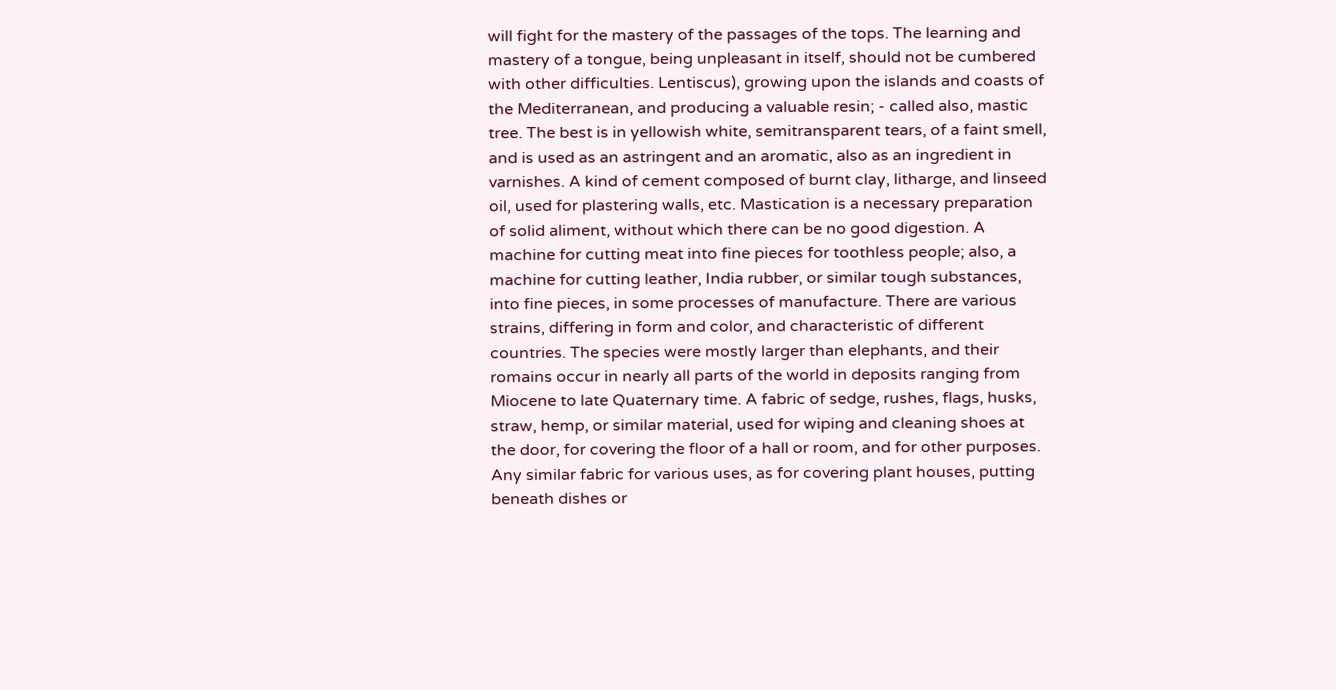will fight for the mastery of the passages of the tops. The learning and mastery of a tongue, being unpleasant in itself, should not be cumbered with other difficulties. Lentiscus), growing upon the islands and coasts of the Mediterranean, and producing a valuable resin; - called also, mastic tree. The best is in yellowish white, semitransparent tears, of a faint smell, and is used as an astringent and an aromatic, also as an ingredient in varnishes. A kind of cement composed of burnt clay, litharge, and linseed oil, used for plastering walls, etc. Mastication is a necessary preparation of solid aliment, without which there can be no good digestion. A machine for cutting meat into fine pieces for toothless people; also, a machine for cutting leather, India rubber, or similar tough substances, into fine pieces, in some processes of manufacture. There are various strains, differing in form and color, and characteristic of different countries. The species were mostly larger than elephants, and their romains occur in nearly all parts of the world in deposits ranging from Miocene to late Quaternary time. A fabric of sedge, rushes, flags, husks, straw, hemp, or similar material, used for wiping and cleaning shoes at the door, for covering the floor of a hall or room, and for other purposes. Any similar fabric for various uses, as for covering plant houses, putting beneath dishes or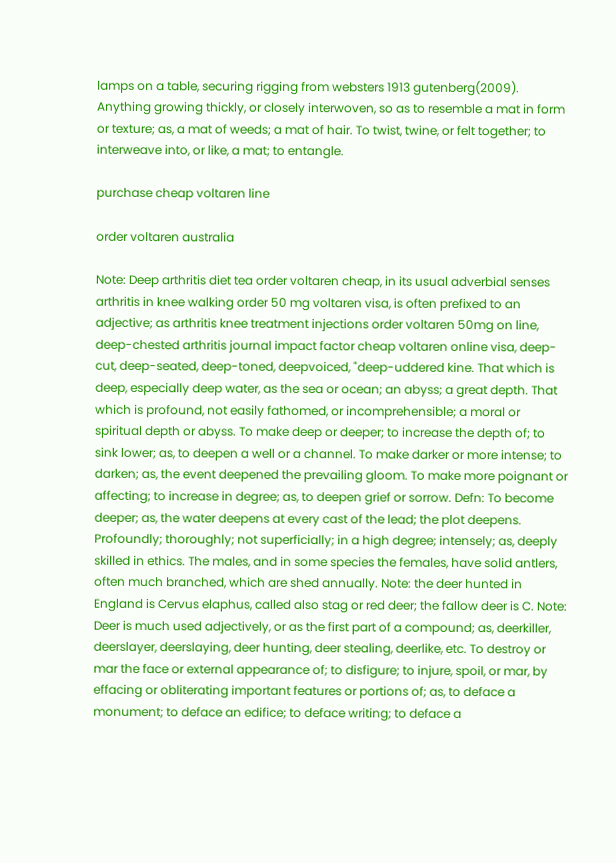lamps on a table, securing rigging from websters 1913 gutenberg(2009). Anything growing thickly, or closely interwoven, so as to resemble a mat in form or texture; as, a mat of weeds; a mat of hair. To twist, twine, or felt together; to interweave into, or like, a mat; to entangle.

purchase cheap voltaren line

order voltaren australia

Note: Deep arthritis diet tea order voltaren cheap, in its usual adverbial senses arthritis in knee walking order 50 mg voltaren visa, is often prefixed to an adjective; as arthritis knee treatment injections order voltaren 50mg on line, deep-chested arthritis journal impact factor cheap voltaren online visa, deep-cut, deep-seated, deep-toned, deepvoiced, "deep-uddered kine. That which is deep, especially deep water, as the sea or ocean; an abyss; a great depth. That which is profound, not easily fathomed, or incomprehensible; a moral or spiritual depth or abyss. To make deep or deeper; to increase the depth of; to sink lower; as, to deepen a well or a channel. To make darker or more intense; to darken; as, the event deepened the prevailing gloom. To make more poignant or affecting; to increase in degree; as, to deepen grief or sorrow. Defn: To become deeper; as, the water deepens at every cast of the lead; the plot deepens. Profoundly; thoroughly; not superficially; in a high degree; intensely; as, deeply skilled in ethics. The males, and in some species the females, have solid antlers, often much branched, which are shed annually. Note: the deer hunted in England is Cervus elaphus, called also stag or red deer; the fallow deer is C. Note: Deer is much used adjectively, or as the first part of a compound; as, deerkiller, deerslayer, deerslaying, deer hunting, deer stealing, deerlike, etc. To destroy or mar the face or external appearance of; to disfigure; to injure, spoil, or mar, by effacing or obliterating important features or portions of; as, to deface a monument; to deface an edifice; to deface writing; to deface a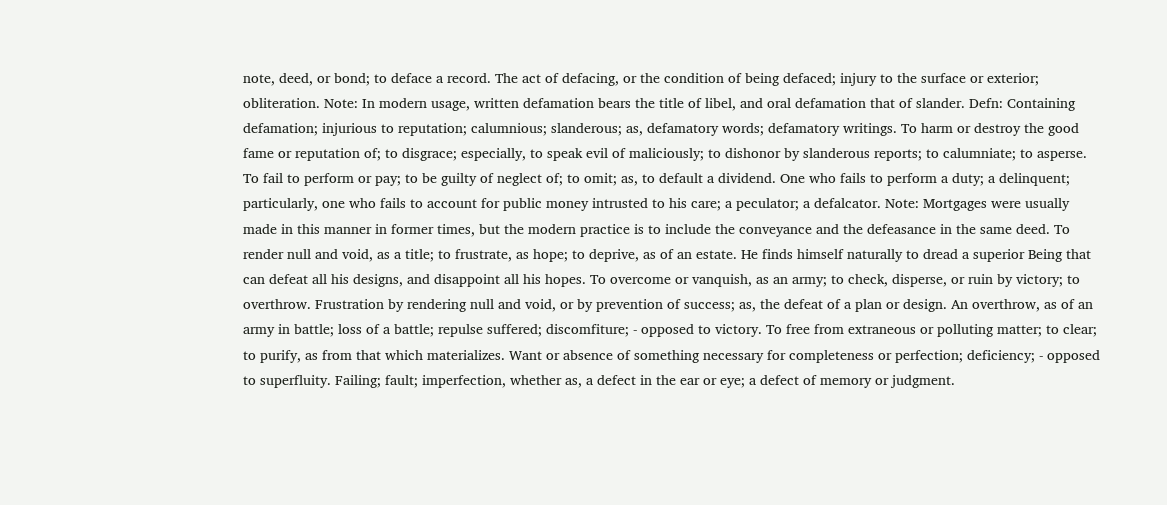note, deed, or bond; to deface a record. The act of defacing, or the condition of being defaced; injury to the surface or exterior; obliteration. Note: In modern usage, written defamation bears the title of libel, and oral defamation that of slander. Defn: Containing defamation; injurious to reputation; calumnious; slanderous; as, defamatory words; defamatory writings. To harm or destroy the good fame or reputation of; to disgrace; especially, to speak evil of maliciously; to dishonor by slanderous reports; to calumniate; to asperse. To fail to perform or pay; to be guilty of neglect of; to omit; as, to default a dividend. One who fails to perform a duty; a delinquent; particularly, one who fails to account for public money intrusted to his care; a peculator; a defalcator. Note: Mortgages were usually made in this manner in former times, but the modern practice is to include the conveyance and the defeasance in the same deed. To render null and void, as a title; to frustrate, as hope; to deprive, as of an estate. He finds himself naturally to dread a superior Being that can defeat all his designs, and disappoint all his hopes. To overcome or vanquish, as an army; to check, disperse, or ruin by victory; to overthrow. Frustration by rendering null and void, or by prevention of success; as, the defeat of a plan or design. An overthrow, as of an army in battle; loss of a battle; repulse suffered; discomfiture; - opposed to victory. To free from extraneous or polluting matter; to clear; to purify, as from that which materializes. Want or absence of something necessary for completeness or perfection; deficiency; - opposed to superfluity. Failing; fault; imperfection, whether as, a defect in the ear or eye; a defect of memory or judgment.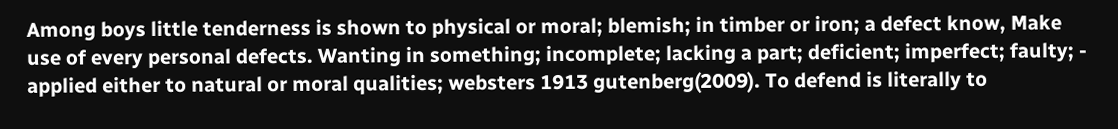Among boys little tenderness is shown to physical or moral; blemish; in timber or iron; a defect know, Make use of every personal defects. Wanting in something; incomplete; lacking a part; deficient; imperfect; faulty; - applied either to natural or moral qualities; websters 1913 gutenberg(2009). To defend is literally to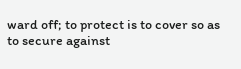ward off; to protect is to cover so as to secure against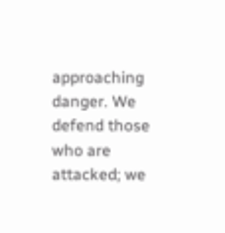approaching danger. We defend those who are attacked; we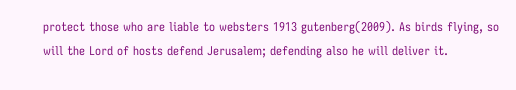protect those who are liable to websters 1913 gutenberg(2009). As birds flying, so will the Lord of hosts defend Jerusalem; defending also he will deliver it.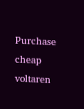Purchase cheap voltaren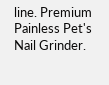line. Premium Painless Pet's Nail Grinder.